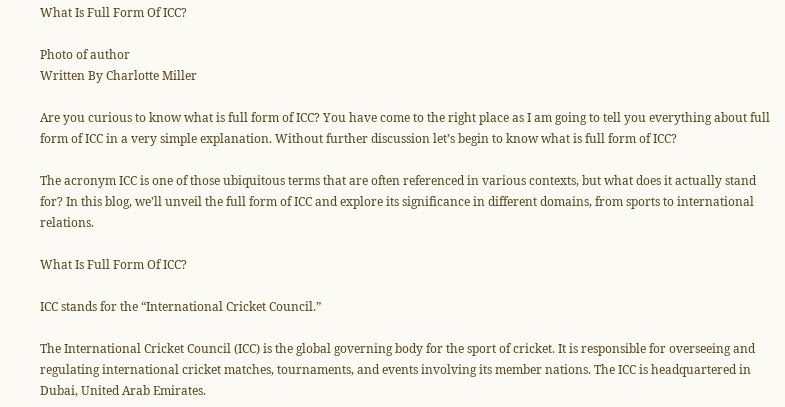What Is Full Form Of ICC?

Photo of author
Written By Charlotte Miller

Are you curious to know what is full form of ICC? You have come to the right place as I am going to tell you everything about full form of ICC in a very simple explanation. Without further discussion let’s begin to know what is full form of ICC?

The acronym ICC is one of those ubiquitous terms that are often referenced in various contexts, but what does it actually stand for? In this blog, we’ll unveil the full form of ICC and explore its significance in different domains, from sports to international relations.

What Is Full Form Of ICC?

ICC stands for the “International Cricket Council.”

The International Cricket Council (ICC) is the global governing body for the sport of cricket. It is responsible for overseeing and regulating international cricket matches, tournaments, and events involving its member nations. The ICC is headquartered in Dubai, United Arab Emirates.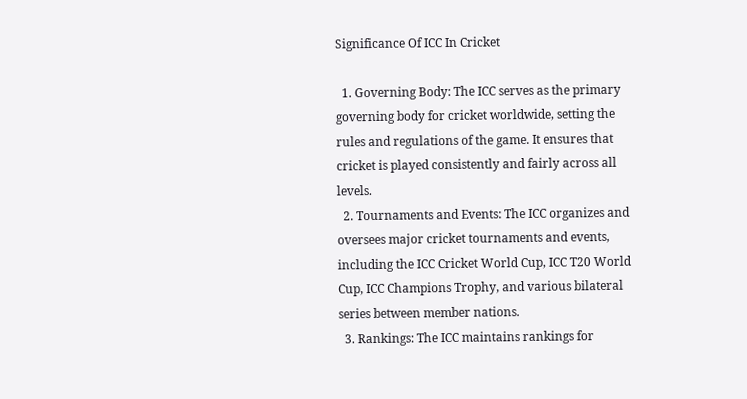Significance Of ICC In Cricket

  1. Governing Body: The ICC serves as the primary governing body for cricket worldwide, setting the rules and regulations of the game. It ensures that cricket is played consistently and fairly across all levels.
  2. Tournaments and Events: The ICC organizes and oversees major cricket tournaments and events, including the ICC Cricket World Cup, ICC T20 World Cup, ICC Champions Trophy, and various bilateral series between member nations.
  3. Rankings: The ICC maintains rankings for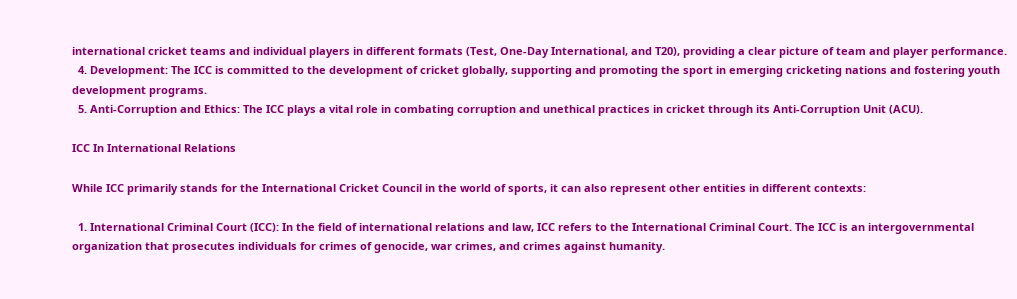international cricket teams and individual players in different formats (Test, One-Day International, and T20), providing a clear picture of team and player performance.
  4. Development: The ICC is committed to the development of cricket globally, supporting and promoting the sport in emerging cricketing nations and fostering youth development programs.
  5. Anti-Corruption and Ethics: The ICC plays a vital role in combating corruption and unethical practices in cricket through its Anti-Corruption Unit (ACU).

ICC In International Relations

While ICC primarily stands for the International Cricket Council in the world of sports, it can also represent other entities in different contexts:

  1. International Criminal Court (ICC): In the field of international relations and law, ICC refers to the International Criminal Court. The ICC is an intergovernmental organization that prosecutes individuals for crimes of genocide, war crimes, and crimes against humanity.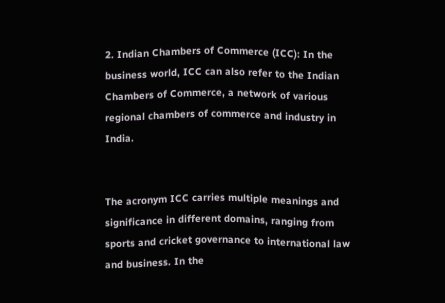2. Indian Chambers of Commerce (ICC): In the business world, ICC can also refer to the Indian Chambers of Commerce, a network of various regional chambers of commerce and industry in India.


The acronym ICC carries multiple meanings and significance in different domains, ranging from sports and cricket governance to international law and business. In the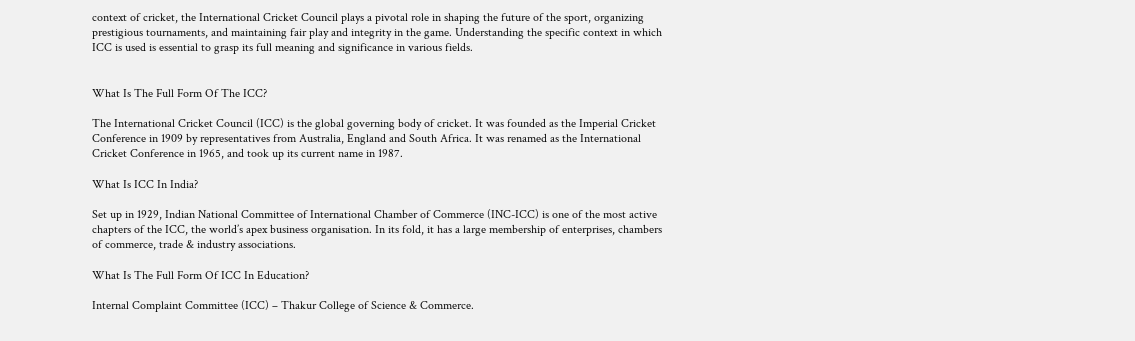context of cricket, the International Cricket Council plays a pivotal role in shaping the future of the sport, organizing prestigious tournaments, and maintaining fair play and integrity in the game. Understanding the specific context in which ICC is used is essential to grasp its full meaning and significance in various fields.


What Is The Full Form Of The ICC?

The International Cricket Council (ICC) is the global governing body of cricket. It was founded as the Imperial Cricket Conference in 1909 by representatives from Australia, England and South Africa. It was renamed as the International Cricket Conference in 1965, and took up its current name in 1987.

What Is ICC In India?

Set up in 1929, Indian National Committee of International Chamber of Commerce (INC-ICC) is one of the most active chapters of the ICC, the world’s apex business organisation. In its fold, it has a large membership of enterprises, chambers of commerce, trade & industry associations.

What Is The Full Form Of ICC In Education?

Internal Complaint Committee (ICC) – Thakur College of Science & Commerce.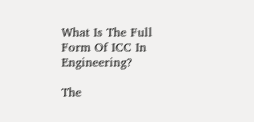What Is The Full Form Of ICC In Engineering?

The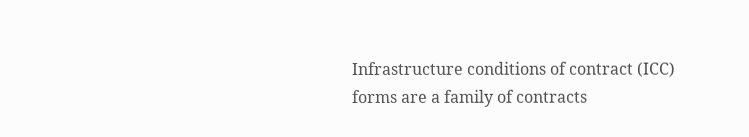Infrastructure conditions of contract (ICC) forms are a family of contracts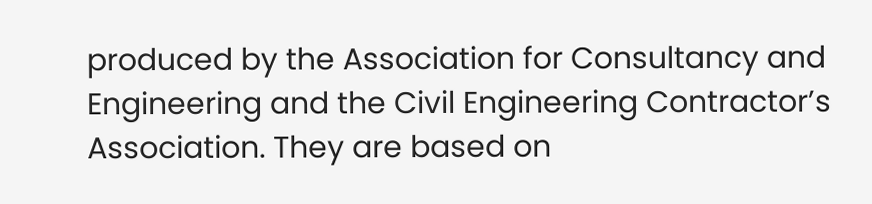produced by the Association for Consultancy and Engineering and the Civil Engineering Contractor’s Association. They are based on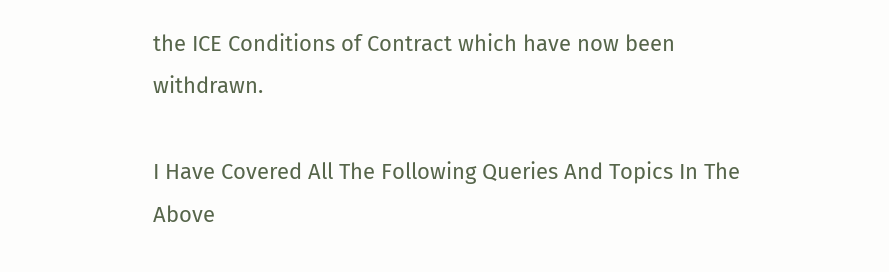the ICE Conditions of Contract which have now been withdrawn.

I Have Covered All The Following Queries And Topics In The Above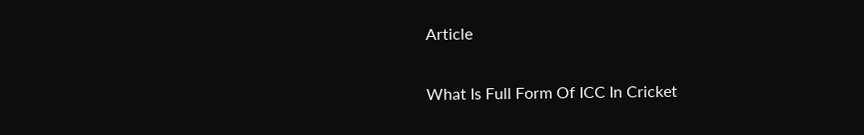Article

What Is Full Form Of ICC In Cricket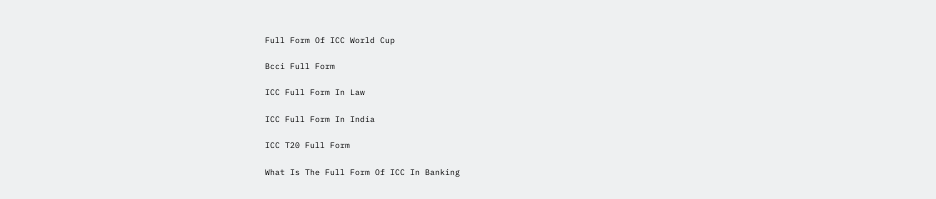Full Form Of ICC World Cup

Bcci Full Form

ICC Full Form In Law

ICC Full Form In India

ICC T20 Full Form

What Is The Full Form Of ICC In Banking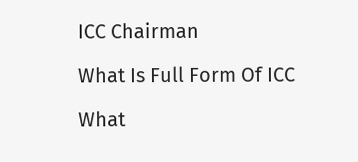ICC Chairman

What Is Full Form Of ICC

What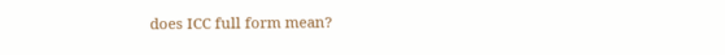does ICC full form mean?